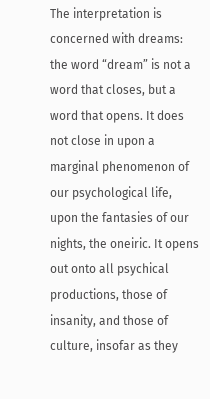The interpretation is concerned with dreams: the word “dream” is not a word that closes, but a word that opens. It does not close in upon a marginal phenomenon of our psychological life, upon the fantasies of our nights, the oneiric. It opens out onto all psychical productions, those of insanity, and those of culture, insofar as they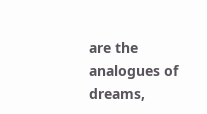are the analogues of dreams,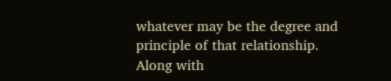whatever may be the degree and principle of that relationship. Along with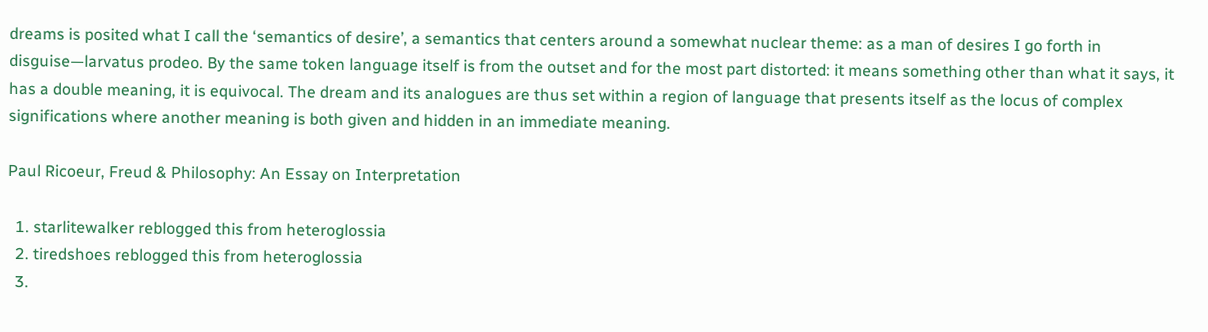dreams is posited what I call the ‘semantics of desire’, a semantics that centers around a somewhat nuclear theme: as a man of desires I go forth in disguise—larvatus prodeo. By the same token language itself is from the outset and for the most part distorted: it means something other than what it says, it has a double meaning, it is equivocal. The dream and its analogues are thus set within a region of language that presents itself as the locus of complex significations where another meaning is both given and hidden in an immediate meaning.

Paul Ricoeur, Freud & Philosophy: An Essay on Interpretation

  1. starlitewalker reblogged this from heteroglossia
  2. tiredshoes reblogged this from heteroglossia
  3.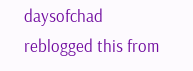daysofchad reblogged this from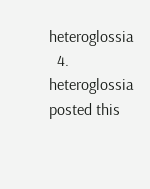heteroglossia
  4. heteroglossia posted this